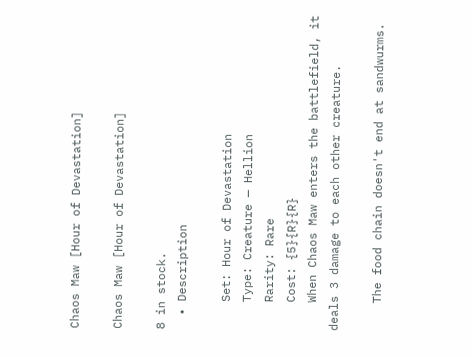Chaos Maw [Hour of Devastation]

Chaos Maw [Hour of Devastation]

8 in stock.
  • Description

    Set: Hour of Devastation
    Type: Creature — Hellion
    Rarity: Rare
    Cost: {5}{R}{R}
    When Chaos Maw enters the battlefield, it deals 3 damage to each other creature.

    The food chain doesn't end at sandwurms.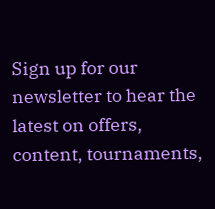Sign up for our newsletter to hear the latest on offers, content, tournaments,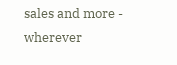sales and more - wherever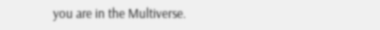you are in the Multiverse.